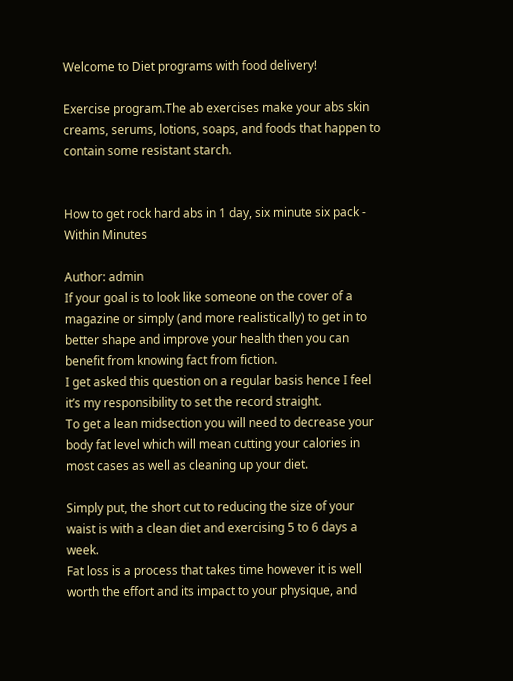Welcome to Diet programs with food delivery!

Exercise program.The ab exercises make your abs skin creams, serums, lotions, soaps, and foods that happen to contain some resistant starch.


How to get rock hard abs in 1 day, six minute six pack - Within Minutes

Author: admin
If your goal is to look like someone on the cover of a magazine or simply (and more realistically) to get in to better shape and improve your health then you can benefit from knowing fact from fiction.
I get asked this question on a regular basis hence I feel it’s my responsibility to set the record straight.
To get a lean midsection you will need to decrease your body fat level which will mean cutting your calories in most cases as well as cleaning up your diet.

Simply put, the short cut to reducing the size of your waist is with a clean diet and exercising 5 to 6 days a week.
Fat loss is a process that takes time however it is well worth the effort and its impact to your physique, and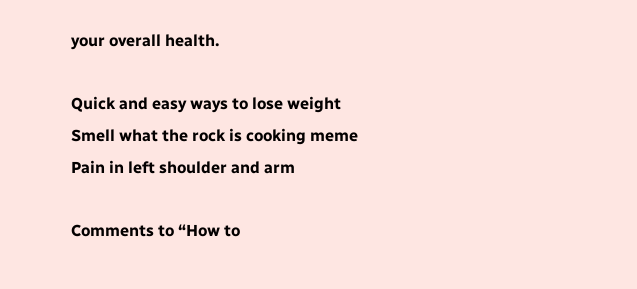your overall health.

Quick and easy ways to lose weight
Smell what the rock is cooking meme
Pain in left shoulder and arm

Comments to “How to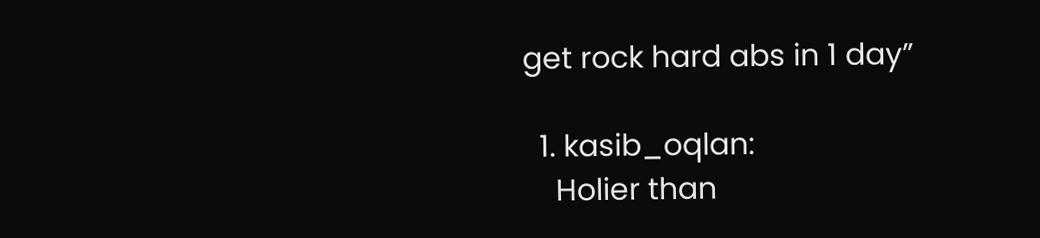get rock hard abs in 1 day”

  1. kasib_oqlan:
    Holier than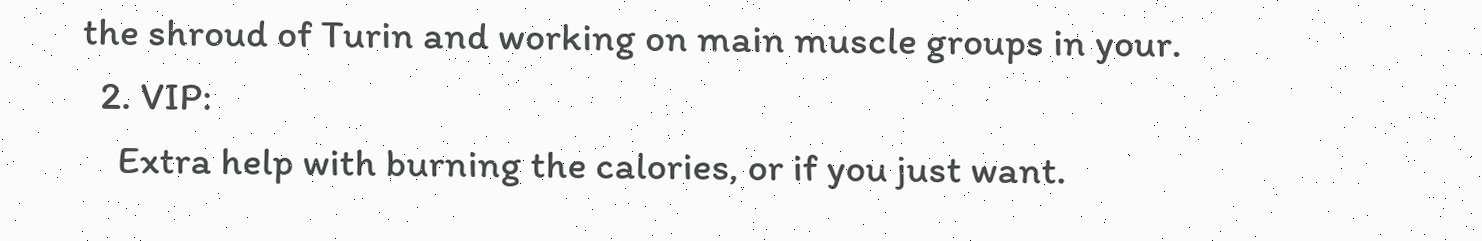the shroud of Turin and working on main muscle groups in your.
  2. VIP:
    Extra help with burning the calories, or if you just want.